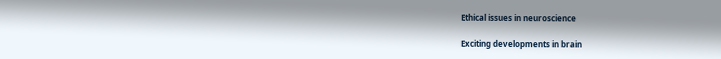Ethical issues in neuroscience

Exciting developments in brain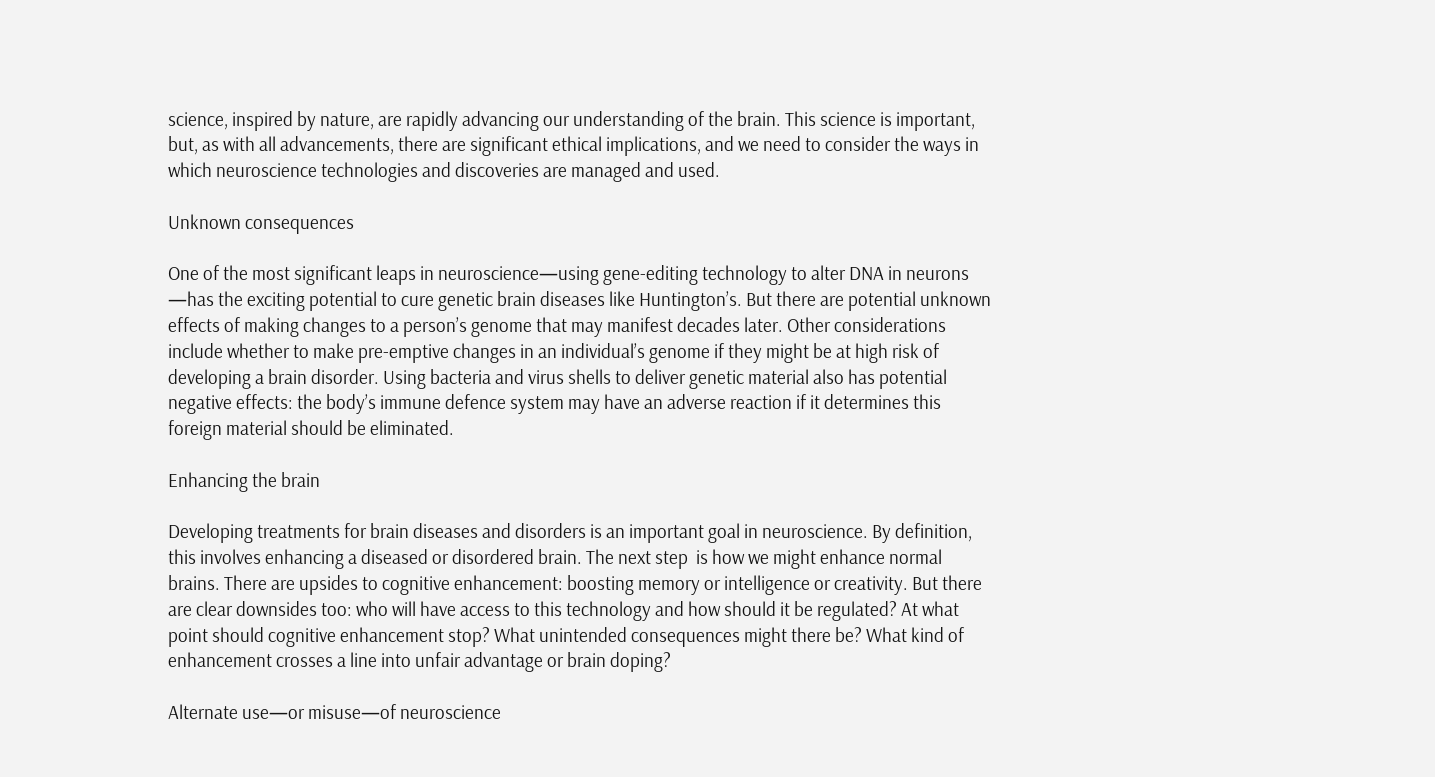science, inspired by nature, are rapidly advancing our understanding of the brain. This science is important, but, as with all advancements, there are significant ethical implications, and we need to consider the ways in which neuroscience technologies and discoveries are managed and used.

Unknown consequences

One of the most significant leaps in neuroscience—using gene-editing technology to alter DNA in neurons —has the exciting potential to cure genetic brain diseases like Huntington’s. But there are potential unknown effects of making changes to a person’s genome that may manifest decades later. Other considerations include whether to make pre-emptive changes in an individual’s genome if they might be at high risk of developing a brain disorder. Using bacteria and virus shells to deliver genetic material also has potential negative effects: the body’s immune defence system may have an adverse reaction if it determines this foreign material should be eliminated.

Enhancing the brain

Developing treatments for brain diseases and disorders is an important goal in neuroscience. By definition, this involves enhancing a diseased or disordered brain. The next step  is how we might enhance normal brains. There are upsides to cognitive enhancement: boosting memory or intelligence or creativity. But there are clear downsides too: who will have access to this technology and how should it be regulated? At what point should cognitive enhancement stop? What unintended consequences might there be? What kind of enhancement crosses a line into unfair advantage or brain doping?

Alternate use—or misuse—of neuroscience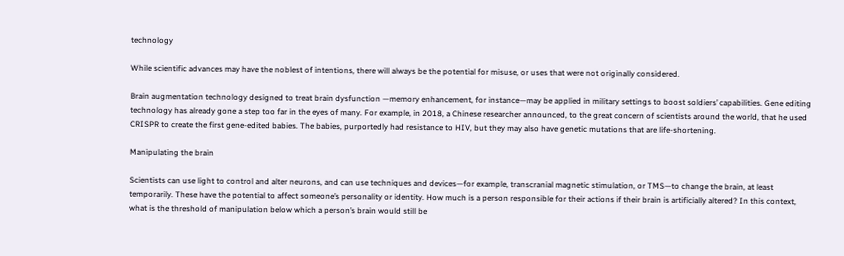technology

While scientific advances may have the noblest of intentions, there will always be the potential for misuse, or uses that were not originally considered.

Brain augmentation technology designed to treat brain dysfunction —memory enhancement, for instance—may be applied in military settings to boost soldiers’ capabilities. Gene editing technology has already gone a step too far in the eyes of many. For example, in 2018, a Chinese researcher announced, to the great concern of scientists around the world, that he used CRISPR to create the first gene-edited babies. The babies, purportedly had resistance to HIV, but they may also have genetic mutations that are life-shortening.

Manipulating the brain

Scientists can use light to control and alter neurons, and can use techniques and devices—for example, transcranial magnetic stimulation, or TMS—to change the brain, at least temporarily. These have the potential to affect someone’s personality or identity. How much is a person responsible for their actions if their brain is artificially altered? In this context, what is the threshold of manipulation below which a person’s brain would still be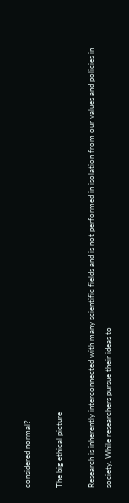considered normal?

The big ethical picture

Research is inherently interconnected with many scientific fields and is not performed in isolation from our values and policies in society. While researchers pursue their ideas to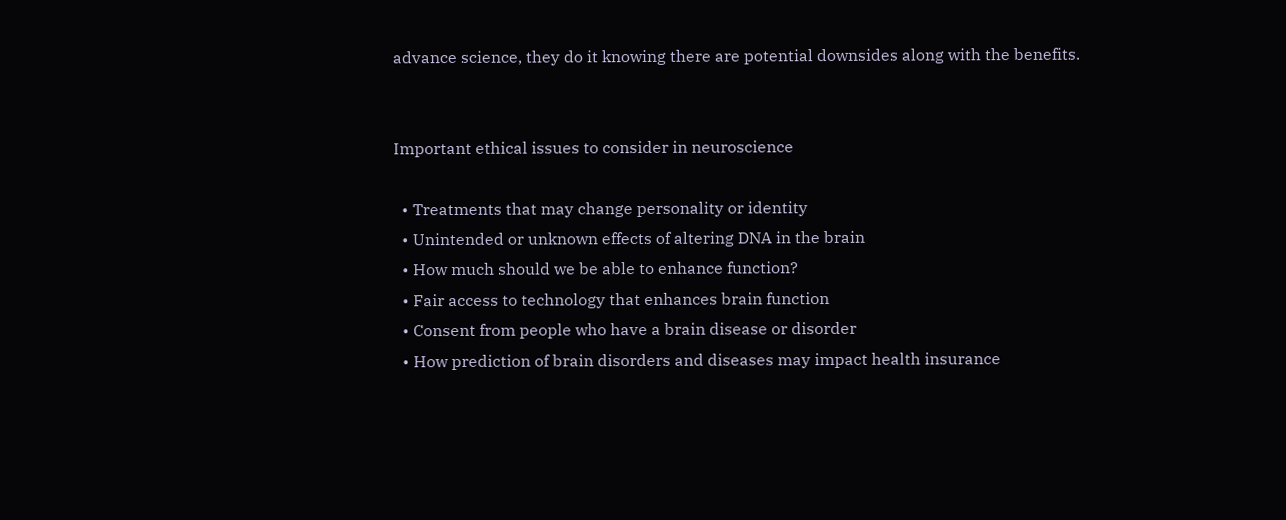advance science, they do it knowing there are potential downsides along with the benefits.


Important ethical issues to consider in neuroscience

  • Treatments that may change personality or identity
  • Unintended or unknown effects of altering DNA in the brain
  • How much should we be able to enhance function?
  • Fair access to technology that enhances brain function
  • Consent from people who have a brain disease or disorder
  • How prediction of brain disorders and diseases may impact health insurance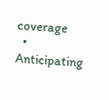coverage
  • Anticipating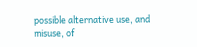possible alternative use, and misuse, of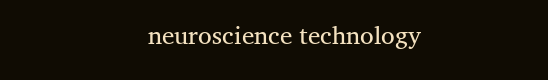neuroscience technology